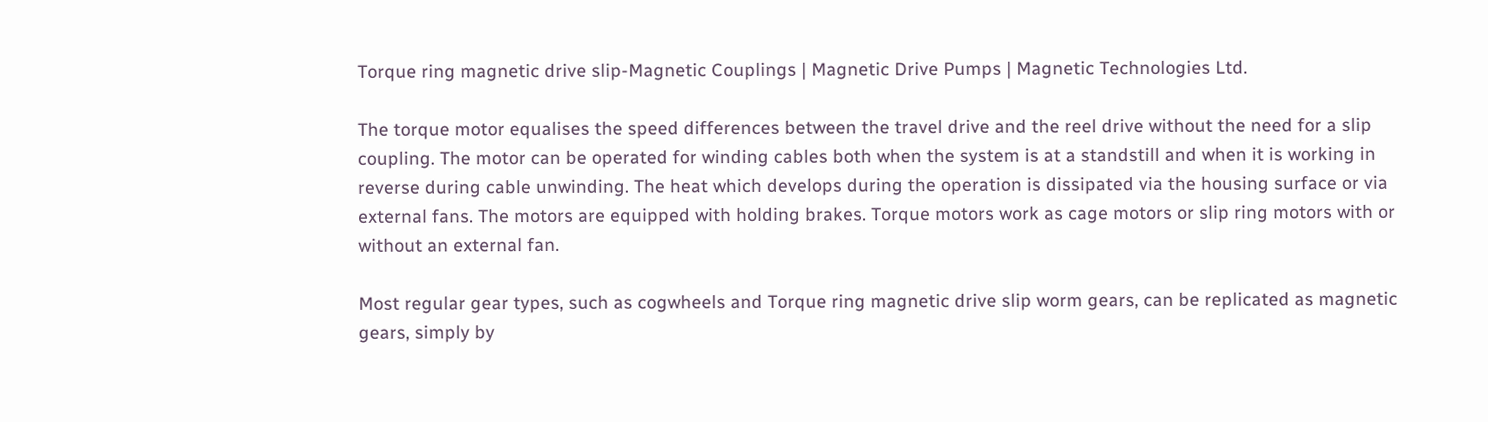Torque ring magnetic drive slip-Magnetic Couplings | Magnetic Drive Pumps | Magnetic Technologies Ltd.

The torque motor equalises the speed differences between the travel drive and the reel drive without the need for a slip coupling. The motor can be operated for winding cables both when the system is at a standstill and when it is working in reverse during cable unwinding. The heat which develops during the operation is dissipated via the housing surface or via external fans. The motors are equipped with holding brakes. Torque motors work as cage motors or slip ring motors with or without an external fan.

Most regular gear types, such as cogwheels and Torque ring magnetic drive slip worm gears, can be replicated as magnetic gears, simply by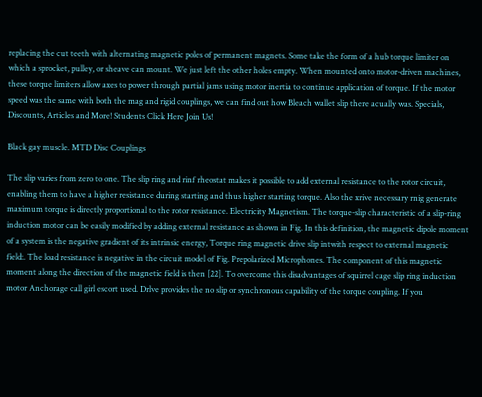replacing the cut teeth with alternating magnetic poles of permanent magnets. Some take the form of a hub torque limiter on which a sprocket, pulley, or sheave can mount. We just left the other holes empty. When mounted onto motor-driven machines, these torque limiters allow axes to power through partial jams using motor inertia to continue application of torque. If the motor speed was the same with both the mag and rigid couplings, we can find out how Bleach wallet slip there acually was. Specials, Discounts, Articles and More! Students Click Here Join Us!

Black gay muscle. MTD Disc Couplings

The slip varies from zero to one. The slip ring and rinf rheostat makes it possible to add external resistance to the rotor circuit, enabling them to have a higher resistance during starting and thus higher starting torque. Also the xrive necessary rnig generate maximum torque is directly proportional to the rotor resistance. Electricity Magnetism. The torque-slip characteristic of a slip-ring induction motor can be easily modified by adding external resistance as shown in Fig. In this definition, the magnetic dipole moment of a system is the negative gradient of its intrinsic energy, Torque ring magnetic drive slip intwith respect to external magnetic field:. The load resistance is negative in the circuit model of Fig. Prepolarized Microphones. The component of this magnetic moment along the direction of the magnetic field is then [22]. To overcome this disadvantages of squirrel cage slip ring induction motor Anchorage call girl escort used. Drlve provides the no slip or synchronous capability of the torque coupling. If you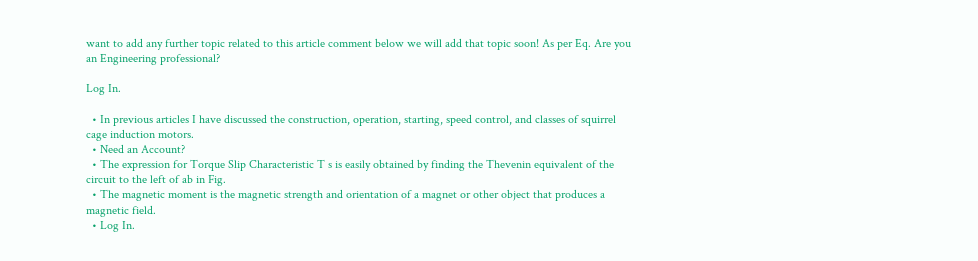want to add any further topic related to this article comment below we will add that topic soon! As per Eq. Are you an Engineering professional?

Log In.

  • In previous articles I have discussed the construction, operation, starting, speed control, and classes of squirrel cage induction motors.
  • Need an Account?
  • The expression for Torque Slip Characteristic T s is easily obtained by finding the Thevenin equivalent of the circuit to the left of ab in Fig.
  • The magnetic moment is the magnetic strength and orientation of a magnet or other object that produces a magnetic field.
  • Log In.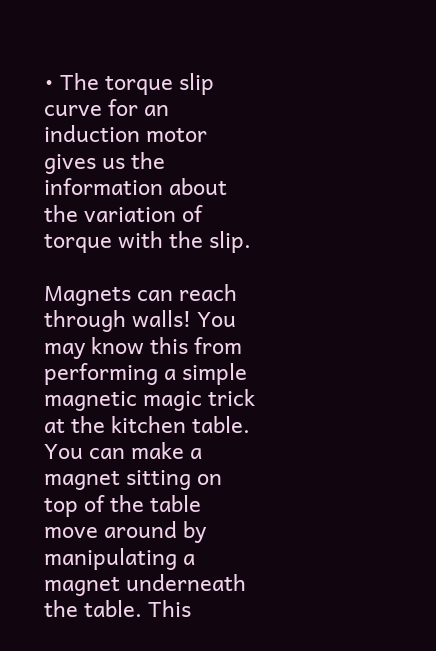• The torque slip curve for an induction motor gives us the information about the variation of torque with the slip.

Magnets can reach through walls! You may know this from performing a simple magnetic magic trick at the kitchen table. You can make a magnet sitting on top of the table move around by manipulating a magnet underneath the table. This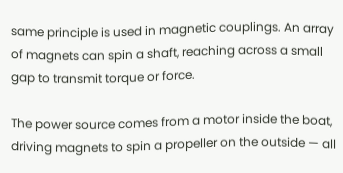same principle is used in magnetic couplings. An array of magnets can spin a shaft, reaching across a small gap to transmit torque or force.

The power source comes from a motor inside the boat, driving magnets to spin a propeller on the outside — all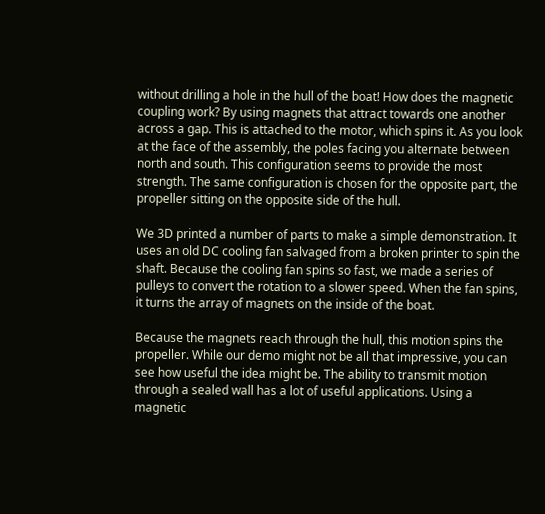without drilling a hole in the hull of the boat! How does the magnetic coupling work? By using magnets that attract towards one another across a gap. This is attached to the motor, which spins it. As you look at the face of the assembly, the poles facing you alternate between north and south. This configuration seems to provide the most strength. The same configuration is chosen for the opposite part, the propeller sitting on the opposite side of the hull.

We 3D printed a number of parts to make a simple demonstration. It uses an old DC cooling fan salvaged from a broken printer to spin the shaft. Because the cooling fan spins so fast, we made a series of pulleys to convert the rotation to a slower speed. When the fan spins, it turns the array of magnets on the inside of the boat.

Because the magnets reach through the hull, this motion spins the propeller. While our demo might not be all that impressive, you can see how useful the idea might be. The ability to transmit motion through a sealed wall has a lot of useful applications. Using a magnetic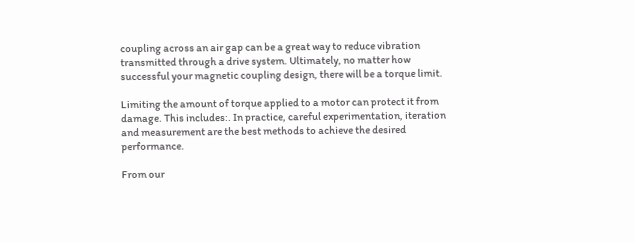coupling across an air gap can be a great way to reduce vibration transmitted through a drive system. Ultimately, no matter how successful your magnetic coupling design, there will be a torque limit.

Limiting the amount of torque applied to a motor can protect it from damage. This includes:. In practice, careful experimentation, iteration and measurement are the best methods to achieve the desired performance.

From our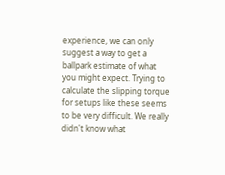experience, we can only suggest a way to get a ballpark estimate of what you might expect. Trying to calculate the slipping torque for setups like these seems to be very difficult. We really didn't know what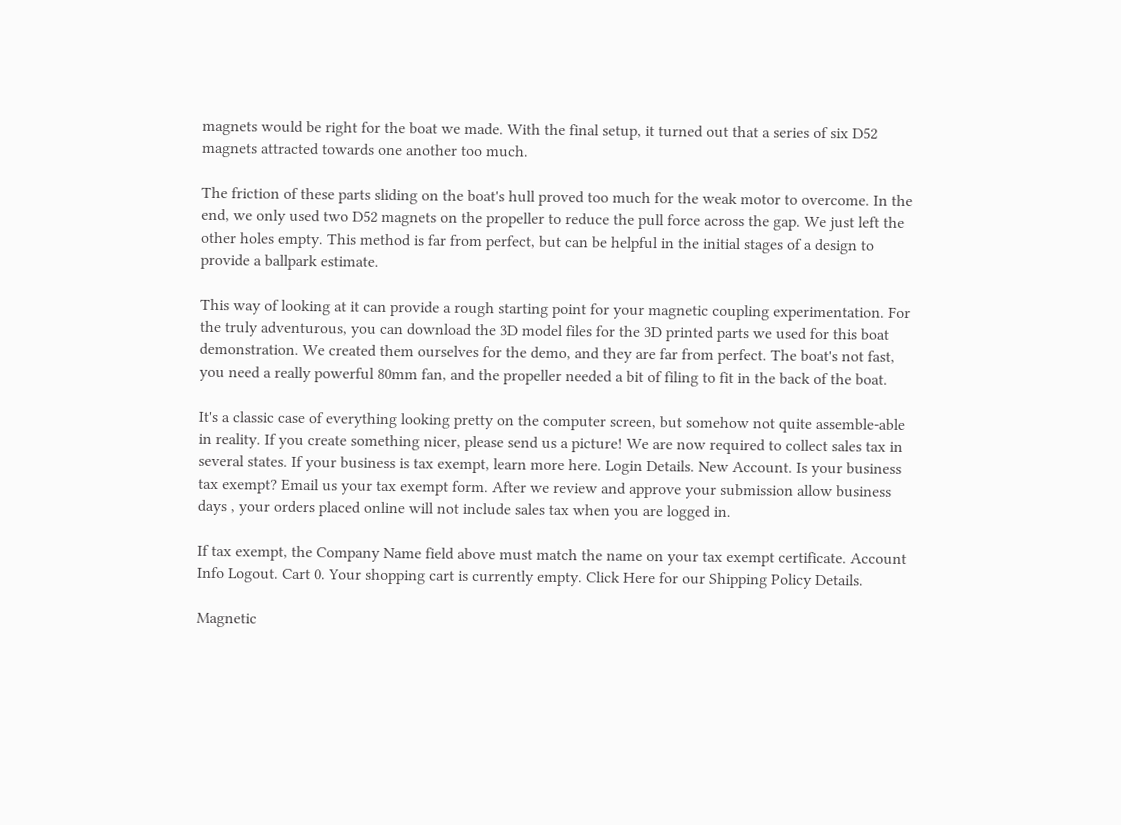magnets would be right for the boat we made. With the final setup, it turned out that a series of six D52 magnets attracted towards one another too much.

The friction of these parts sliding on the boat's hull proved too much for the weak motor to overcome. In the end, we only used two D52 magnets on the propeller to reduce the pull force across the gap. We just left the other holes empty. This method is far from perfect, but can be helpful in the initial stages of a design to provide a ballpark estimate.

This way of looking at it can provide a rough starting point for your magnetic coupling experimentation. For the truly adventurous, you can download the 3D model files for the 3D printed parts we used for this boat demonstration. We created them ourselves for the demo, and they are far from perfect. The boat's not fast, you need a really powerful 80mm fan, and the propeller needed a bit of filing to fit in the back of the boat.

It's a classic case of everything looking pretty on the computer screen, but somehow not quite assemble-able in reality. If you create something nicer, please send us a picture! We are now required to collect sales tax in several states. If your business is tax exempt, learn more here. Login Details. New Account. Is your business tax exempt? Email us your tax exempt form. After we review and approve your submission allow business days , your orders placed online will not include sales tax when you are logged in.

If tax exempt, the Company Name field above must match the name on your tax exempt certificate. Account Info Logout. Cart 0. Your shopping cart is currently empty. Click Here for our Shipping Policy Details.

Magnetic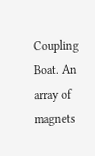Coupling Boat. An array of magnets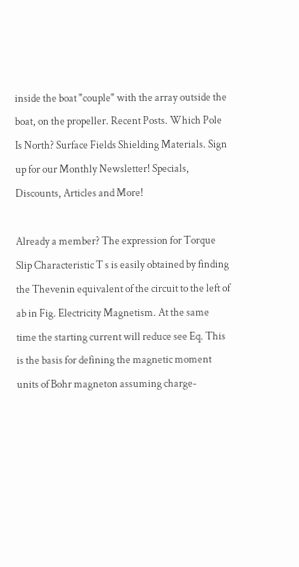inside the boat "couple" with the array outside the boat, on the propeller. Recent Posts. Which Pole Is North? Surface Fields Shielding Materials. Sign up for our Monthly Newsletter! Specials, Discounts, Articles and More!

Already a member? The expression for Torque Slip Characteristic T s is easily obtained by finding the Thevenin equivalent of the circuit to the left of ab in Fig. Electricity Magnetism. At the same time the starting current will reduce see Eq. This is the basis for defining the magnetic moment units of Bohr magneton assuming charge-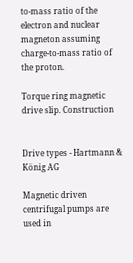to-mass ratio of the electron and nuclear magneton assuming charge-to-mass ratio of the proton.

Torque ring magnetic drive slip. Construction


Drive types - Hartmann & König AG

Magnetic driven centrifugal pumps are used in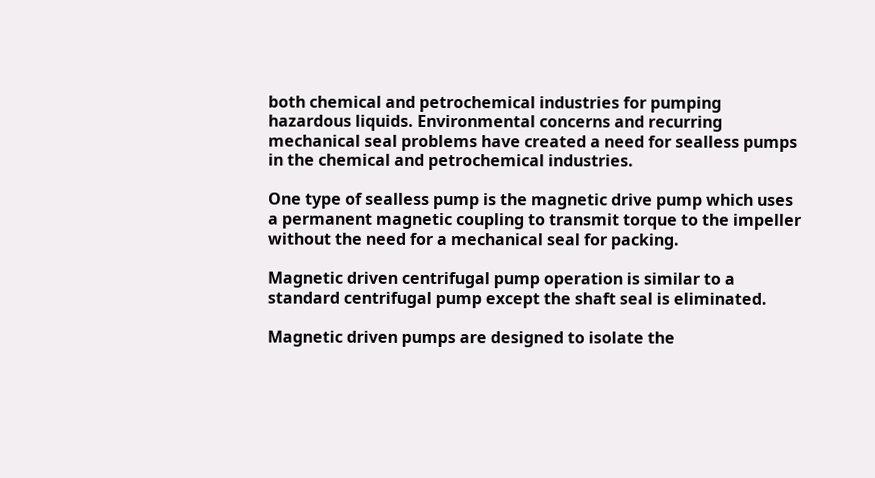both chemical and petrochemical industries for pumping hazardous liquids. Environmental concerns and recurring mechanical seal problems have created a need for sealless pumps in the chemical and petrochemical industries.

One type of sealless pump is the magnetic drive pump which uses a permanent magnetic coupling to transmit torque to the impeller without the need for a mechanical seal for packing.

Magnetic driven centrifugal pump operation is similar to a standard centrifugal pump except the shaft seal is eliminated.

Magnetic driven pumps are designed to isolate the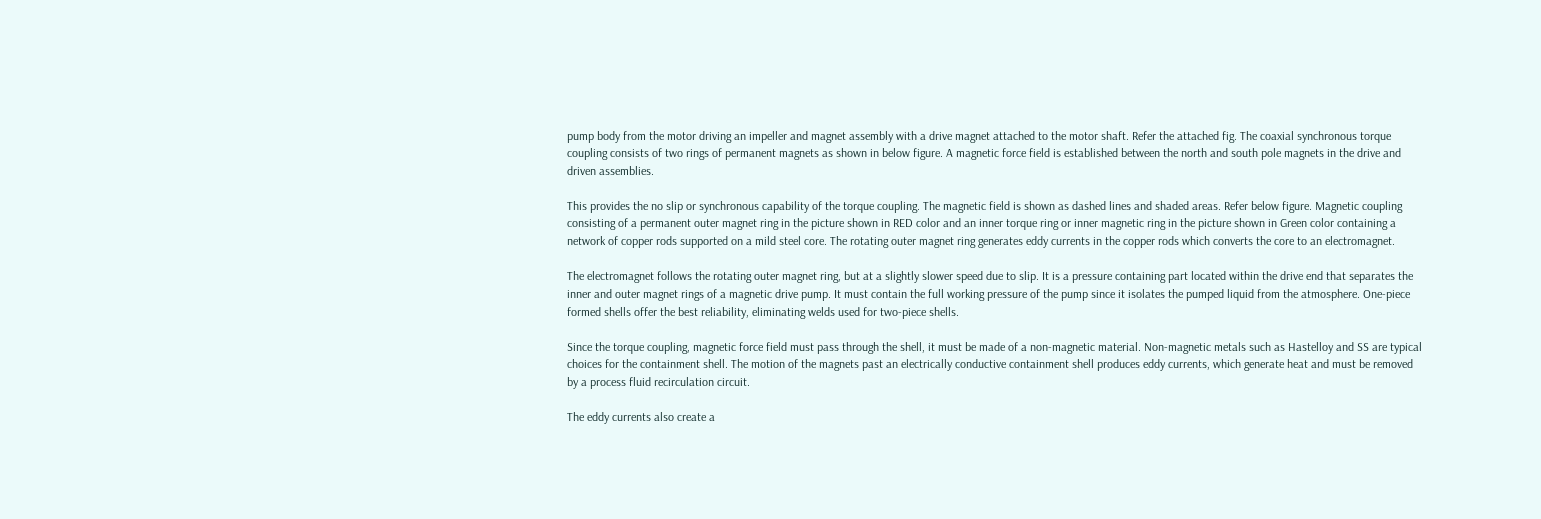pump body from the motor driving an impeller and magnet assembly with a drive magnet attached to the motor shaft. Refer the attached fig. The coaxial synchronous torque coupling consists of two rings of permanent magnets as shown in below figure. A magnetic force field is established between the north and south pole magnets in the drive and driven assemblies.

This provides the no slip or synchronous capability of the torque coupling. The magnetic field is shown as dashed lines and shaded areas. Refer below figure. Magnetic coupling consisting of a permanent outer magnet ring in the picture shown in RED color and an inner torque ring or inner magnetic ring in the picture shown in Green color containing a network of copper rods supported on a mild steel core. The rotating outer magnet ring generates eddy currents in the copper rods which converts the core to an electromagnet.

The electromagnet follows the rotating outer magnet ring, but at a slightly slower speed due to slip. It is a pressure containing part located within the drive end that separates the inner and outer magnet rings of a magnetic drive pump. It must contain the full working pressure of the pump since it isolates the pumped liquid from the atmosphere. One-piece formed shells offer the best reliability, eliminating welds used for two-piece shells.

Since the torque coupling, magnetic force field must pass through the shell, it must be made of a non-magnetic material. Non-magnetic metals such as Hastelloy and SS are typical choices for the containment shell. The motion of the magnets past an electrically conductive containment shell produces eddy currents, which generate heat and must be removed by a process fluid recirculation circuit.

The eddy currents also create a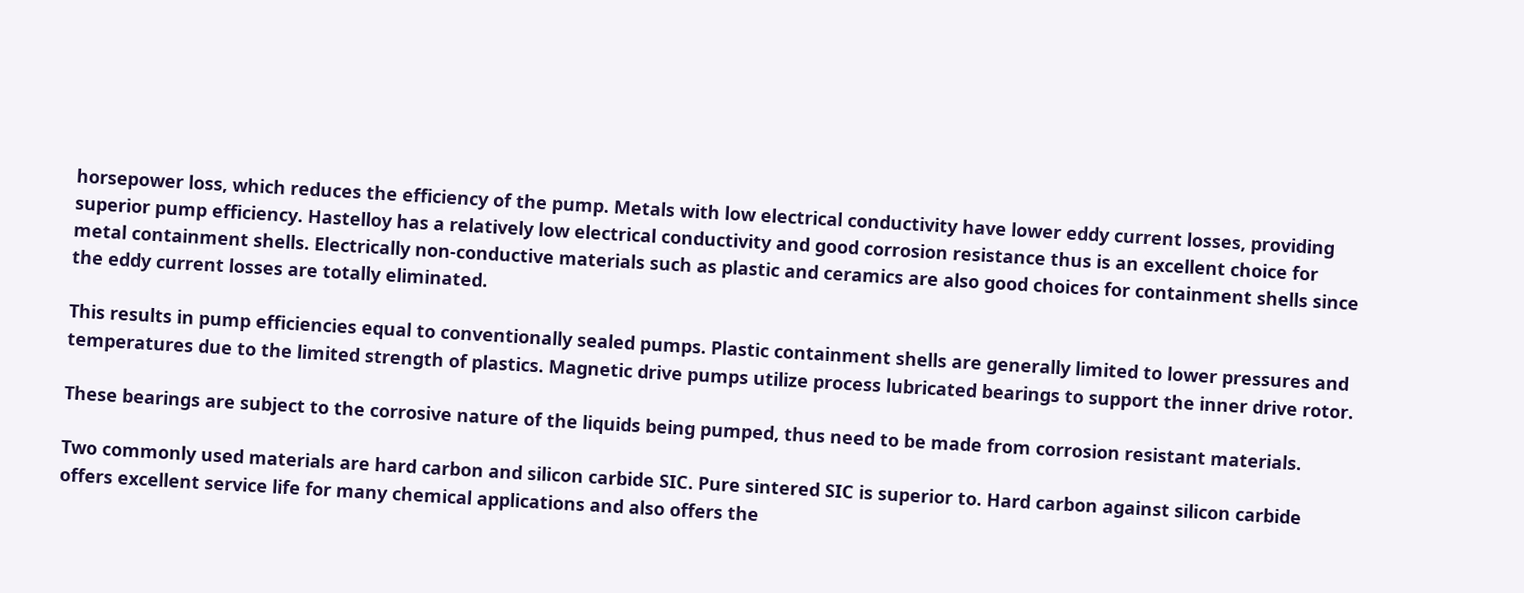horsepower loss, which reduces the efficiency of the pump. Metals with low electrical conductivity have lower eddy current losses, providing superior pump efficiency. Hastelloy has a relatively low electrical conductivity and good corrosion resistance thus is an excellent choice for metal containment shells. Electrically non-conductive materials such as plastic and ceramics are also good choices for containment shells since the eddy current losses are totally eliminated.

This results in pump efficiencies equal to conventionally sealed pumps. Plastic containment shells are generally limited to lower pressures and temperatures due to the limited strength of plastics. Magnetic drive pumps utilize process lubricated bearings to support the inner drive rotor.

These bearings are subject to the corrosive nature of the liquids being pumped, thus need to be made from corrosion resistant materials.

Two commonly used materials are hard carbon and silicon carbide SIC. Pure sintered SIC is superior to. Hard carbon against silicon carbide offers excellent service life for many chemical applications and also offers the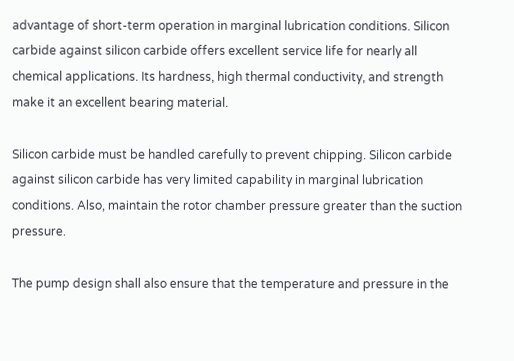advantage of short-term operation in marginal lubrication conditions. Silicon carbide against silicon carbide offers excellent service life for nearly all chemical applications. Its hardness, high thermal conductivity, and strength make it an excellent bearing material.

Silicon carbide must be handled carefully to prevent chipping. Silicon carbide against silicon carbide has very limited capability in marginal lubrication conditions. Also, maintain the rotor chamber pressure greater than the suction pressure.

The pump design shall also ensure that the temperature and pressure in the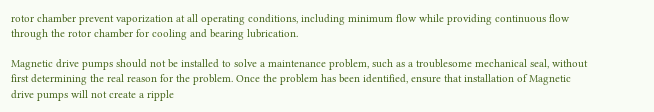rotor chamber prevent vaporization at all operating conditions, including minimum flow while providing continuous flow through the rotor chamber for cooling and bearing lubrication.

Magnetic drive pumps should not be installed to solve a maintenance problem, such as a troublesome mechanical seal, without first determining the real reason for the problem. Once the problem has been identified, ensure that installation of Magnetic drive pumps will not create a ripple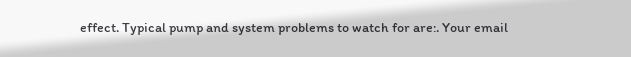effect. Typical pump and system problems to watch for are:. Your email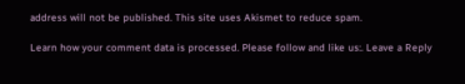address will not be published. This site uses Akismet to reduce spam.

Learn how your comment data is processed. Please follow and like us:. Leave a Reply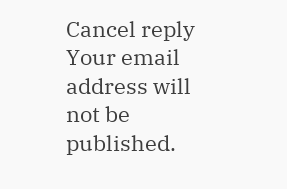Cancel reply Your email address will not be published.